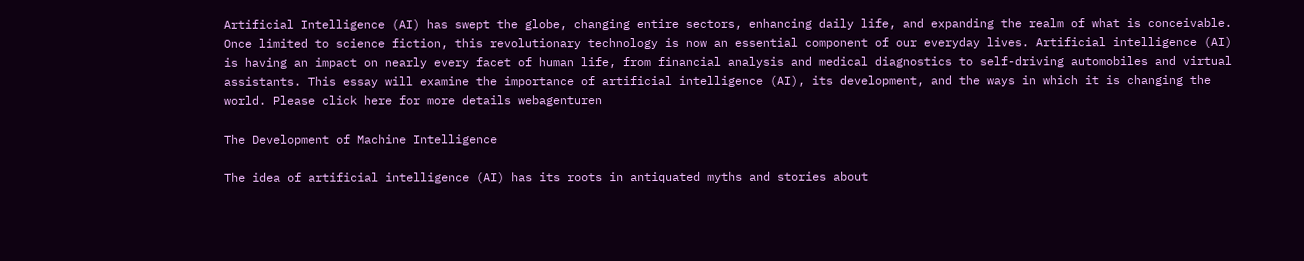Artificial Intelligence (AI) has swept the globe, changing entire sectors, enhancing daily life, and expanding the realm of what is conceivable. Once limited to science fiction, this revolutionary technology is now an essential component of our everyday lives. Artificial intelligence (AI) is having an impact on nearly every facet of human life, from financial analysis and medical diagnostics to self-driving automobiles and virtual assistants. This essay will examine the importance of artificial intelligence (AI), its development, and the ways in which it is changing the world. Please click here for more details webagenturen

The Development of Machine Intelligence

The idea of artificial intelligence (AI) has its roots in antiquated myths and stories about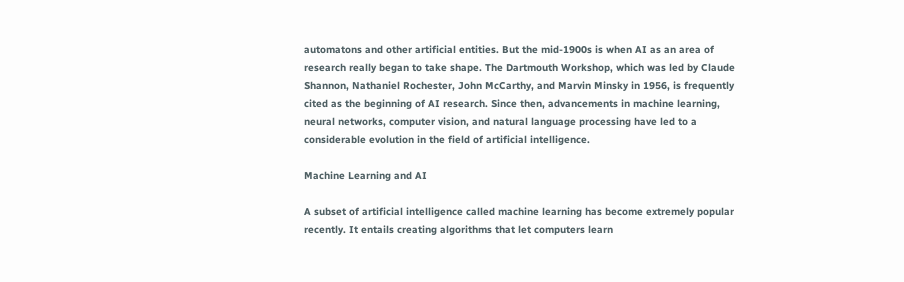automatons and other artificial entities. But the mid-1900s is when AI as an area of research really began to take shape. The Dartmouth Workshop, which was led by Claude Shannon, Nathaniel Rochester, John McCarthy, and Marvin Minsky in 1956, is frequently cited as the beginning of AI research. Since then, advancements in machine learning, neural networks, computer vision, and natural language processing have led to a considerable evolution in the field of artificial intelligence.

Machine Learning and AI

A subset of artificial intelligence called machine learning has become extremely popular recently. It entails creating algorithms that let computers learn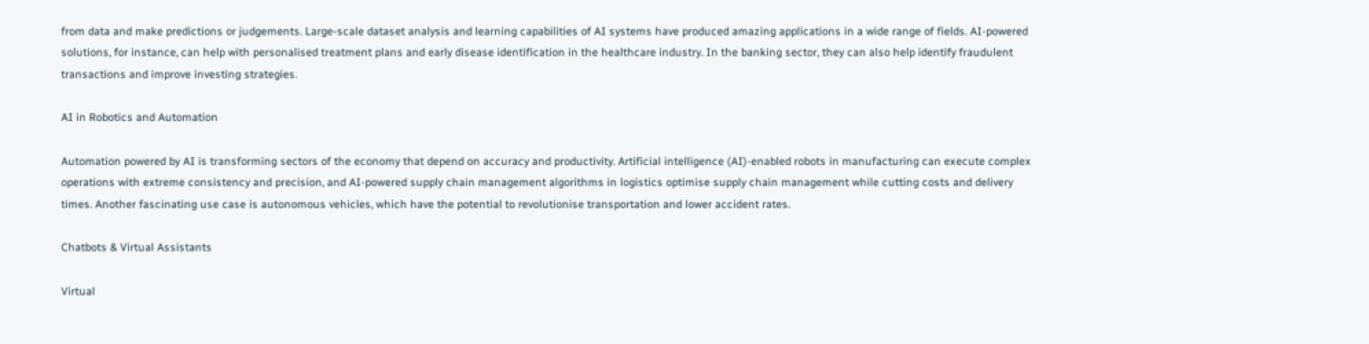from data and make predictions or judgements. Large-scale dataset analysis and learning capabilities of AI systems have produced amazing applications in a wide range of fields. AI-powered solutions, for instance, can help with personalised treatment plans and early disease identification in the healthcare industry. In the banking sector, they can also help identify fraudulent transactions and improve investing strategies.

AI in Robotics and Automation

Automation powered by AI is transforming sectors of the economy that depend on accuracy and productivity. Artificial intelligence (AI)-enabled robots in manufacturing can execute complex operations with extreme consistency and precision, and AI-powered supply chain management algorithms in logistics optimise supply chain management while cutting costs and delivery times. Another fascinating use case is autonomous vehicles, which have the potential to revolutionise transportation and lower accident rates.

Chatbots & Virtual Assistants

Virtual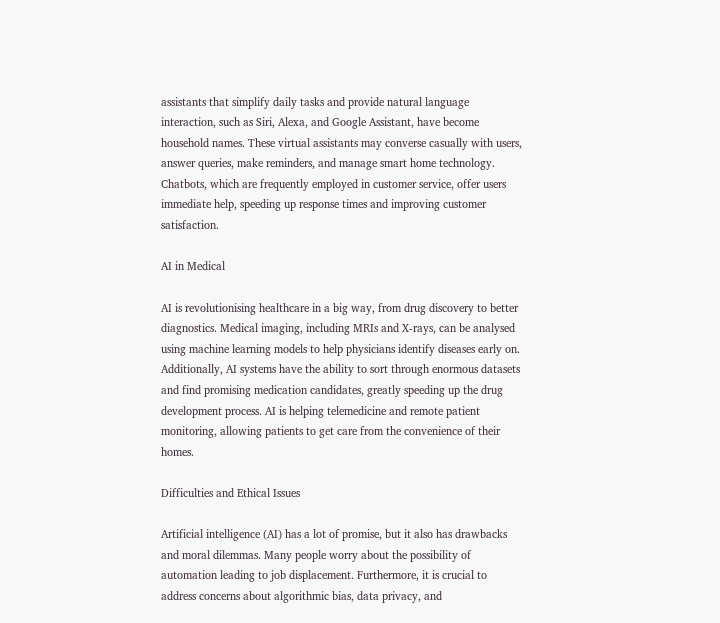assistants that simplify daily tasks and provide natural language interaction, such as Siri, Alexa, and Google Assistant, have become household names. These virtual assistants may converse casually with users, answer queries, make reminders, and manage smart home technology. Chatbots, which are frequently employed in customer service, offer users immediate help, speeding up response times and improving customer satisfaction.

AI in Medical

AI is revolutionising healthcare in a big way, from drug discovery to better diagnostics. Medical imaging, including MRIs and X-rays, can be analysed using machine learning models to help physicians identify diseases early on. Additionally, AI systems have the ability to sort through enormous datasets and find promising medication candidates, greatly speeding up the drug development process. AI is helping telemedicine and remote patient monitoring, allowing patients to get care from the convenience of their homes.

Difficulties and Ethical Issues

Artificial intelligence (AI) has a lot of promise, but it also has drawbacks and moral dilemmas. Many people worry about the possibility of automation leading to job displacement. Furthermore, it is crucial to address concerns about algorithmic bias, data privacy, and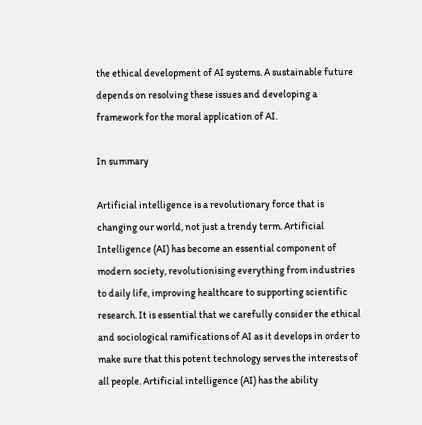the ethical development of AI systems. A sustainable future depends on resolving these issues and developing a framework for the moral application of AI.

In summary

Artificial intelligence is a revolutionary force that is changing our world, not just a trendy term. Artificial Intelligence (AI) has become an essential component of modern society, revolutionising everything from industries to daily life, improving healthcare to supporting scientific research. It is essential that we carefully consider the ethical and sociological ramifications of AI as it develops in order to make sure that this potent technology serves the interests of all people. Artificial intelligence (AI) has the ability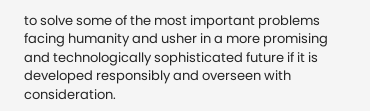to solve some of the most important problems facing humanity and usher in a more promising and technologically sophisticated future if it is developed responsibly and overseen with consideration.